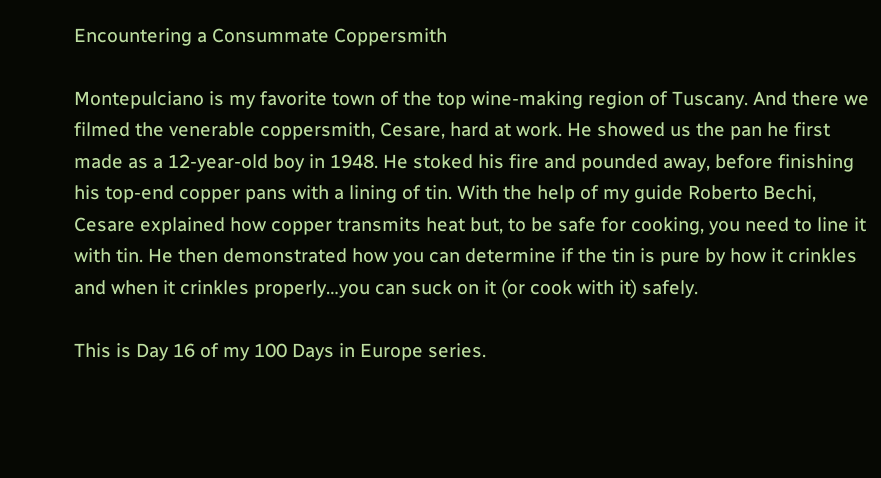Encountering a Consummate Coppersmith

Montepulciano is my favorite town of the top wine-making region of Tuscany. And there we filmed the venerable coppersmith, Cesare, hard at work. He showed us the pan he first made as a 12-year-old boy in 1948. He stoked his fire and pounded away, before finishing his top-end copper pans with a lining of tin. With the help of my guide Roberto Bechi, Cesare explained how copper transmits heat but, to be safe for cooking, you need to line it with tin. He then demonstrated how you can determine if the tin is pure by how it crinkles and when it crinkles properly…you can suck on it (or cook with it) safely.

This is Day 16 of my 100 Days in Europe series.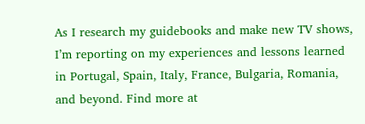As I research my guidebooks and make new TV shows, I’m reporting on my experiences and lessons learned in Portugal, Spain, Italy, France, Bulgaria, Romania, and beyond. Find more at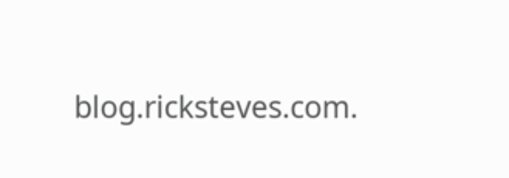blog.ricksteves.com.